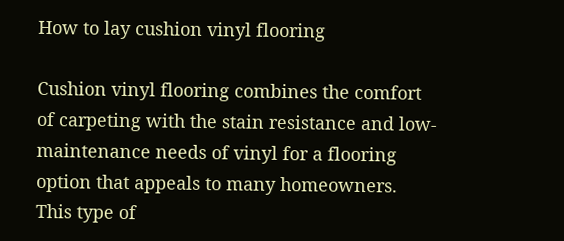How to lay cushion vinyl flooring

Cushion vinyl flooring combines the comfort of carpeting with the stain resistance and low-maintenance needs of vinyl for a flooring option that appeals to many homeowners. This type of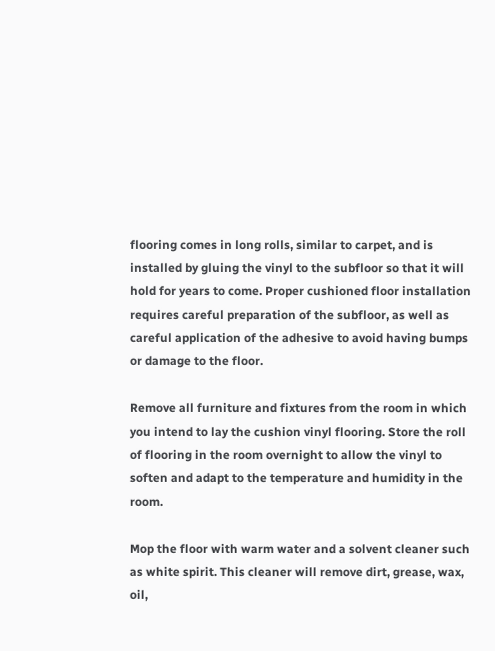flooring comes in long rolls, similar to carpet, and is installed by gluing the vinyl to the subfloor so that it will hold for years to come. Proper cushioned floor installation requires careful preparation of the subfloor, as well as careful application of the adhesive to avoid having bumps or damage to the floor.

Remove all furniture and fixtures from the room in which you intend to lay the cushion vinyl flooring. Store the roll of flooring in the room overnight to allow the vinyl to soften and adapt to the temperature and humidity in the room.

Mop the floor with warm water and a solvent cleaner such as white spirit. This cleaner will remove dirt, grease, wax, oil,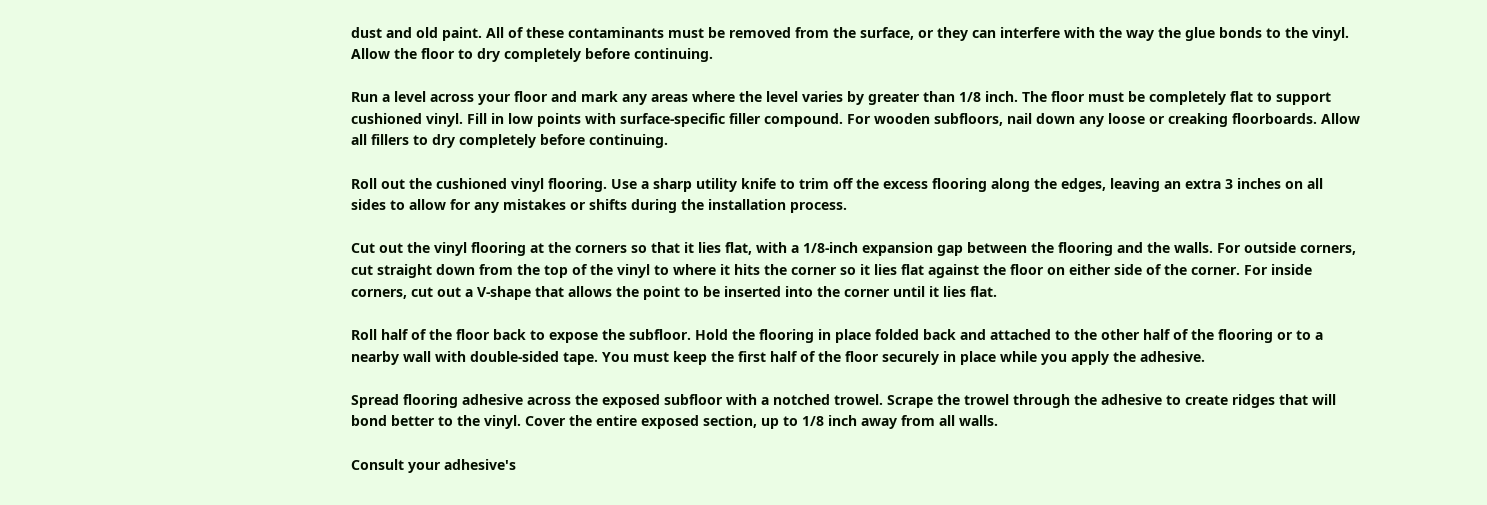dust and old paint. All of these contaminants must be removed from the surface, or they can interfere with the way the glue bonds to the vinyl. Allow the floor to dry completely before continuing.

Run a level across your floor and mark any areas where the level varies by greater than 1/8 inch. The floor must be completely flat to support cushioned vinyl. Fill in low points with surface-specific filler compound. For wooden subfloors, nail down any loose or creaking floorboards. Allow all fillers to dry completely before continuing.

Roll out the cushioned vinyl flooring. Use a sharp utility knife to trim off the excess flooring along the edges, leaving an extra 3 inches on all sides to allow for any mistakes or shifts during the installation process.

Cut out the vinyl flooring at the corners so that it lies flat, with a 1/8-inch expansion gap between the flooring and the walls. For outside corners, cut straight down from the top of the vinyl to where it hits the corner so it lies flat against the floor on either side of the corner. For inside corners, cut out a V-shape that allows the point to be inserted into the corner until it lies flat.

Roll half of the floor back to expose the subfloor. Hold the flooring in place folded back and attached to the other half of the flooring or to a nearby wall with double-sided tape. You must keep the first half of the floor securely in place while you apply the adhesive.

Spread flooring adhesive across the exposed subfloor with a notched trowel. Scrape the trowel through the adhesive to create ridges that will bond better to the vinyl. Cover the entire exposed section, up to 1/8 inch away from all walls.

Consult your adhesive's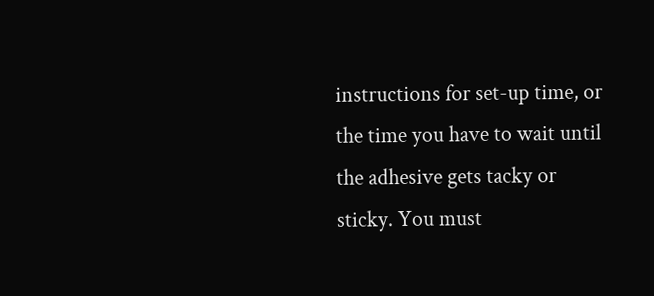instructions for set-up time, or the time you have to wait until the adhesive gets tacky or sticky. You must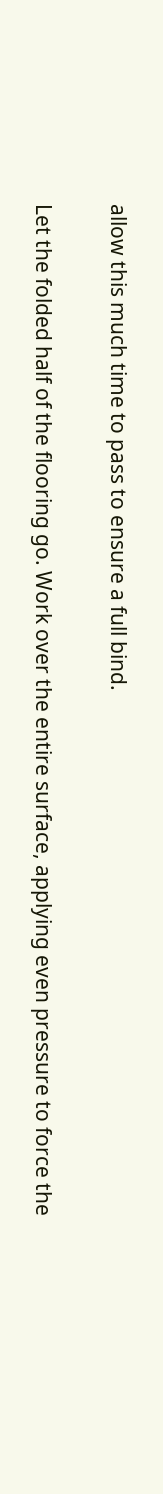allow this much time to pass to ensure a full bind.

Let the folded half of the flooring go. Work over the entire surface, applying even pressure to force the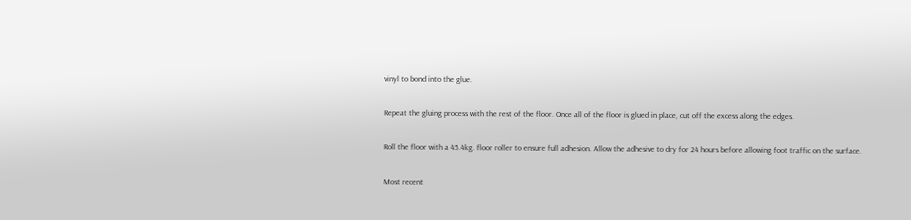vinyl to bond into the glue.

Repeat the gluing process with the rest of the floor. Once all of the floor is glued in place, cut off the excess along the edges.

Roll the floor with a 45.4kg. floor roller to ensure full adhesion. Allow the adhesive to dry for 24 hours before allowing foot traffic on the surface.

Most recent